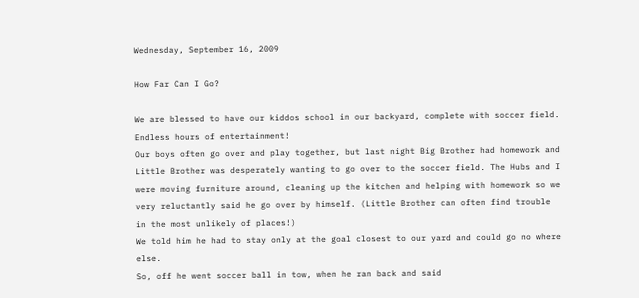Wednesday, September 16, 2009

How Far Can I Go?

We are blessed to have our kiddos school in our backyard, complete with soccer field. Endless hours of entertainment!
Our boys often go over and play together, but last night Big Brother had homework and Little Brother was desperately wanting to go over to the soccer field. The Hubs and I were moving furniture around, cleaning up the kitchen and helping with homework so we very reluctantly said he go over by himself. (Little Brother can often find trouble in the most unlikely of places!)
We told him he had to stay only at the goal closest to our yard and could go no where else.
So, off he went soccer ball in tow, when he ran back and said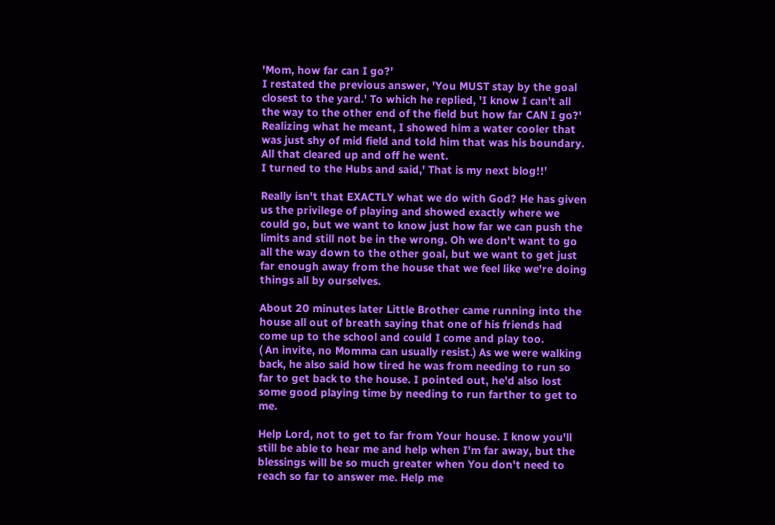'Mom, how far can I go?'
I restated the previous answer, 'You MUST stay by the goal closest to the yard.' To which he replied, 'I know I can't all the way to the other end of the field but how far CAN I go?'
Realizing what he meant, I showed him a water cooler that was just shy of mid field and told him that was his boundary. All that cleared up and off he went.
I turned to the Hubs and said,' That is my next blog!!'

Really isn't that EXACTLY what we do with God? He has given us the privilege of playing and showed exactly where we could go, but we want to know just how far we can push the limits and still not be in the wrong. Oh we don't want to go all the way down to the other goal, but we want to get just far enough away from the house that we feel like we're doing things all by ourselves.

About 20 minutes later Little Brother came running into the house all out of breath saying that one of his friends had come up to the school and could I come and play too.
( An invite, no Momma can usually resist.) As we were walking back, he also said how tired he was from needing to run so far to get back to the house. I pointed out, he'd also lost some good playing time by needing to run farther to get to me.

Help Lord, not to get to far from Your house. I know you'll still be able to hear me and help when I'm far away, but the blessings will be so much greater when You don't need to reach so far to answer me. Help me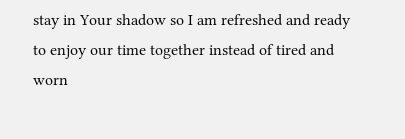stay in Your shadow so I am refreshed and ready to enjoy our time together instead of tired and worn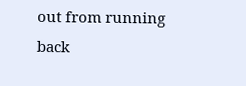out from running back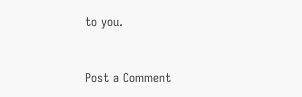to you.


Post a Comment